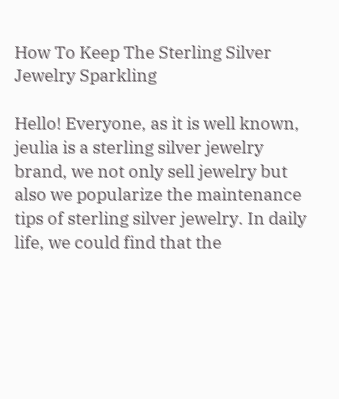How To Keep The Sterling Silver Jewelry Sparkling

Hello! Everyone, as it is well known, jeulia is a sterling silver jewelry brand, we not only sell jewelry but also we popularize the maintenance tips of sterling silver jewelry. In daily life, we could find that the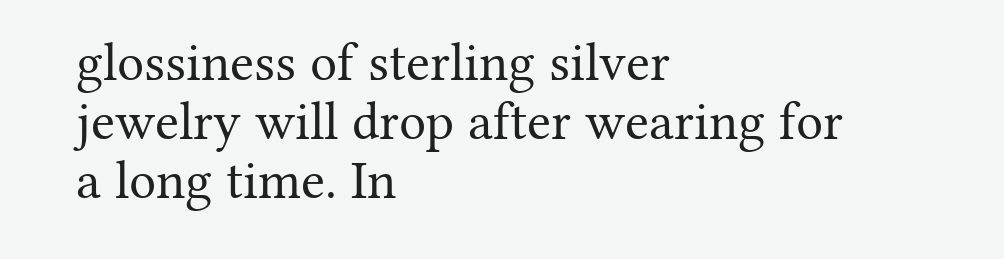glossiness of sterling silver jewelry will drop after wearing for a long time. In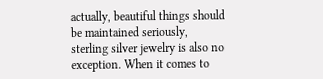actually, beautiful things should be maintained seriously, sterling silver jewelry is also no exception. When it comes to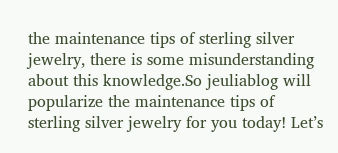the maintenance tips of sterling silver jewelry, there is some misunderstanding about this knowledge.So jeuliablog will popularize the maintenance tips of sterling silver jewelry for you today! Let’s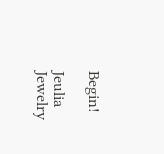Begin!

Jeulia Jewelry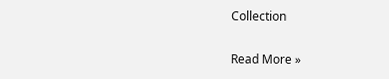Collection

Read More »